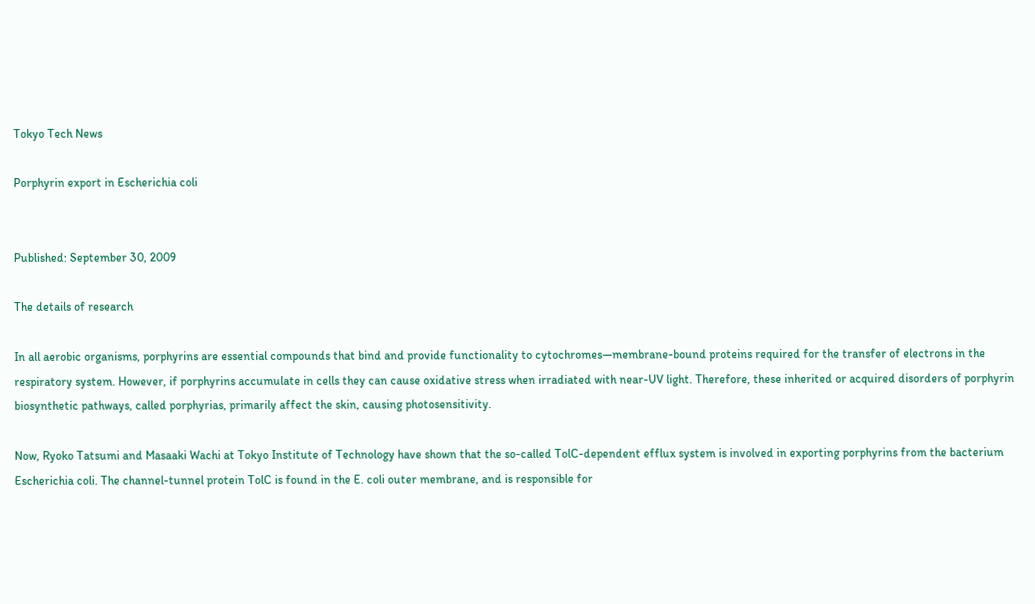Tokyo Tech News

Porphyrin export in Escherichia coli


Published: September 30, 2009

The details of research

In all aerobic organisms, porphyrins are essential compounds that bind and provide functionality to cytochromes—membrane-bound proteins required for the transfer of electrons in the respiratory system. However, if porphyrins accumulate in cells they can cause oxidative stress when irradiated with near-UV light. Therefore, these inherited or acquired disorders of porphyrin biosynthetic pathways, called porphyrias, primarily affect the skin, causing photosensitivity.

Now, Ryoko Tatsumi and Masaaki Wachi at Tokyo Institute of Technology have shown that the so-called TolC-dependent efflux system is involved in exporting porphyrins from the bacterium Escherichia coli. The channel-tunnel protein TolC is found in the E. coli outer membrane, and is responsible for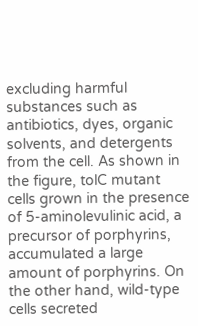excluding harmful substances such as antibiotics, dyes, organic solvents, and detergents from the cell. As shown in the figure, tolC mutant cells grown in the presence of 5-aminolevulinic acid, a precursor of porphyrins, accumulated a large amount of porphyrins. On the other hand, wild-type cells secreted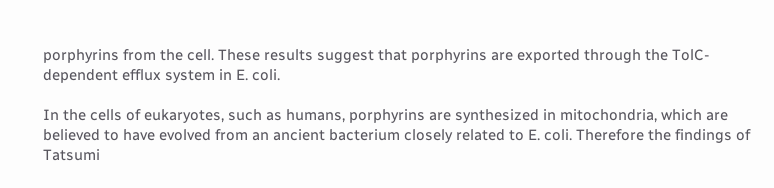porphyrins from the cell. These results suggest that porphyrins are exported through the TolC-dependent efflux system in E. coli.

In the cells of eukaryotes, such as humans, porphyrins are synthesized in mitochondria, which are believed to have evolved from an ancient bacterium closely related to E. coli. Therefore the findings of Tatsumi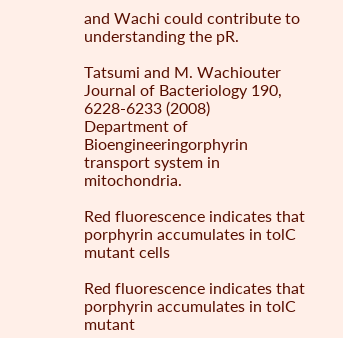and Wachi could contribute to understanding the pR.

Tatsumi and M. Wachiouter
Journal of Bacteriology 190, 6228-6233 (2008)
Department of Bioengineeringorphyrin transport system in mitochondria.

Red fluorescence indicates that porphyrin accumulates in tolC mutant cells

Red fluorescence indicates that porphyrin accumulates in tolC mutant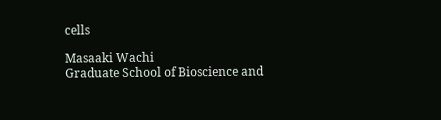cells

Masaaki Wachi
Graduate School of Bioscience and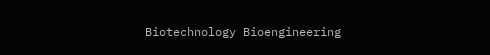Biotechnology Bioengineering